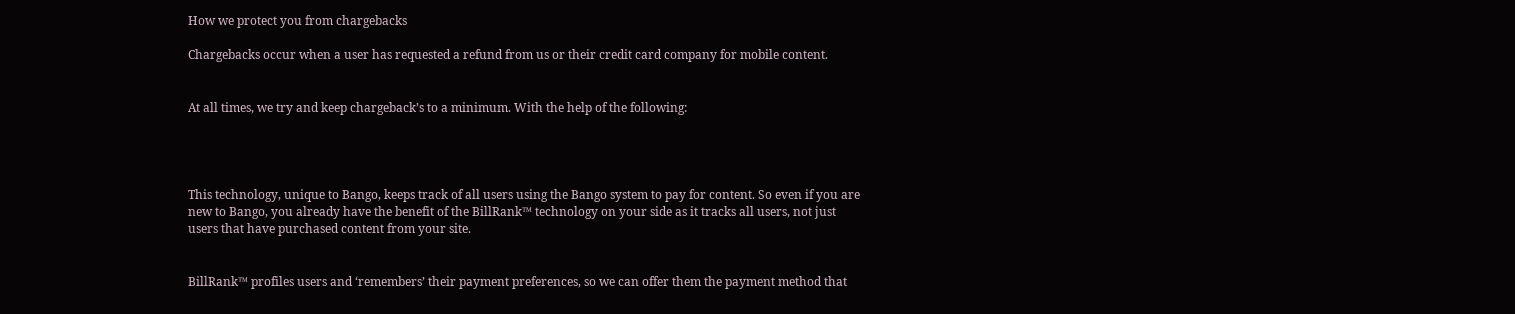How we protect you from chargebacks

Chargebacks occur when a user has requested a refund from us or their credit card company for mobile content.


At all times, we try and keep chargeback’s to a minimum. With the help of the following:




This technology, unique to Bango, keeps track of all users using the Bango system to pay for content. So even if you are new to Bango, you already have the benefit of the BillRank™ technology on your side as it tracks all users, not just users that have purchased content from your site.


BillRank™ profiles users and ‘remembers’ their payment preferences, so we can offer them the payment method that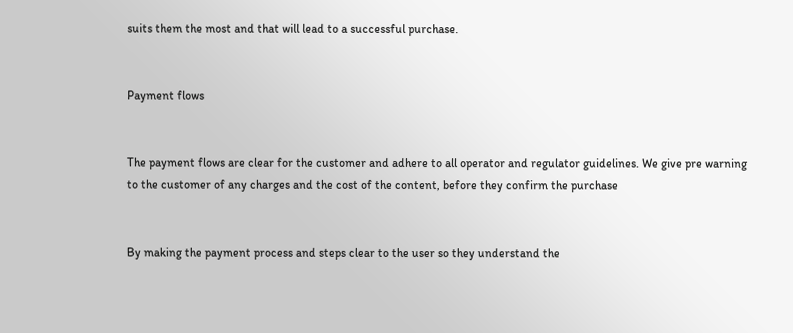suits them the most and that will lead to a successful purchase.


Payment flows


The payment flows are clear for the customer and adhere to all operator and regulator guidelines. We give pre warning to the customer of any charges and the cost of the content, before they confirm the purchase


By making the payment process and steps clear to the user so they understand the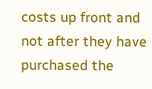costs up front and not after they have purchased the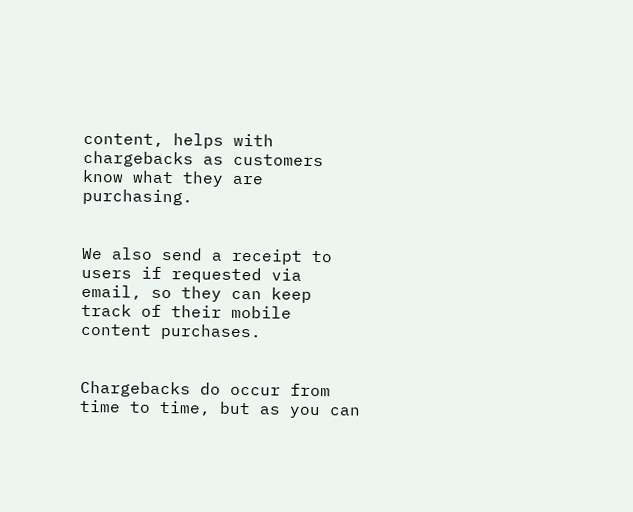content, helps with chargebacks as customers know what they are purchasing.


We also send a receipt to users if requested via email, so they can keep track of their mobile content purchases.


Chargebacks do occur from time to time, but as you can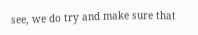see, we do try and make sure that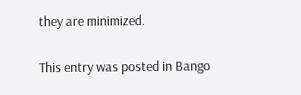they are minimized.

This entry was posted in Bango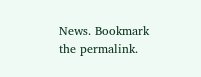News. Bookmark the permalink.